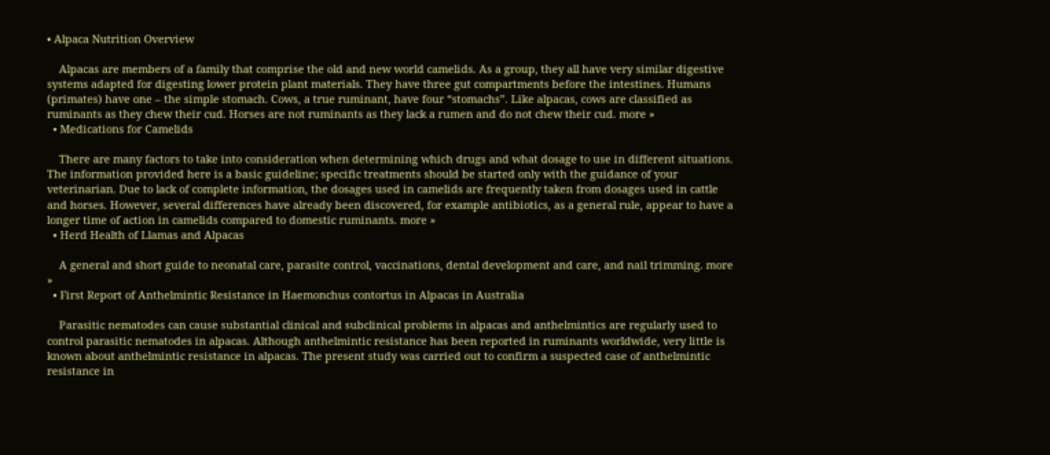• Alpaca Nutrition Overview

    Alpacas are members of a family that comprise the old and new world camelids. As a group, they all have very similar digestive systems adapted for digesting lower protein plant materials. They have three gut compartments before the intestines. Humans (primates) have one – the simple stomach. Cows, a true ruminant, have four “stomachs”. Like alpacas, cows are classified as ruminants as they chew their cud. Horses are not ruminants as they lack a rumen and do not chew their cud. more »
  • Medications for Camelids

    There are many factors to take into consideration when determining which drugs and what dosage to use in different situations. The information provided here is a basic guideline; specific treatments should be started only with the guidance of your veterinarian. Due to lack of complete information, the dosages used in camelids are frequently taken from dosages used in cattle and horses. However, several differences have already been discovered, for example antibiotics, as a general rule, appear to have a longer time of action in camelids compared to domestic ruminants. more »
  • Herd Health of Llamas and Alpacas

    A general and short guide to neonatal care, parasite control, vaccinations, dental development and care, and nail trimming. more »
  • First Report of Anthelmintic Resistance in Haemonchus contortus in Alpacas in Australia

    Parasitic nematodes can cause substantial clinical and subclinical problems in alpacas and anthelmintics are regularly used to control parasitic nematodes in alpacas. Although anthelmintic resistance has been reported in ruminants worldwide, very little is known about anthelmintic resistance in alpacas. The present study was carried out to confirm a suspected case of anthelmintic resistance in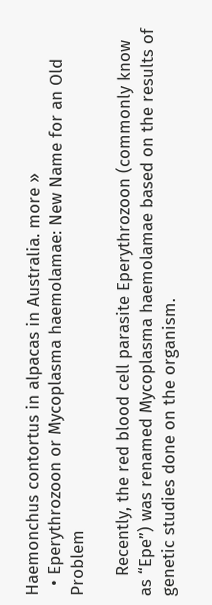Haemonchus contortus in alpacas in Australia. more »
  • Eperythrozoon or Mycoplasma haemolamae: New Name for an Old Problem

    Recently, the red blood cell parasite Eperythrozoon (commonly know as “Epe”) was renamed Mycoplasma haemolamae based on the results of genetic studies done on the organism.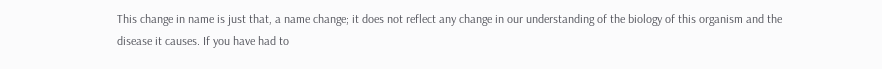This change in name is just that, a name change; it does not reflect any change in our understanding of the biology of this organism and the disease it causes. If you have had to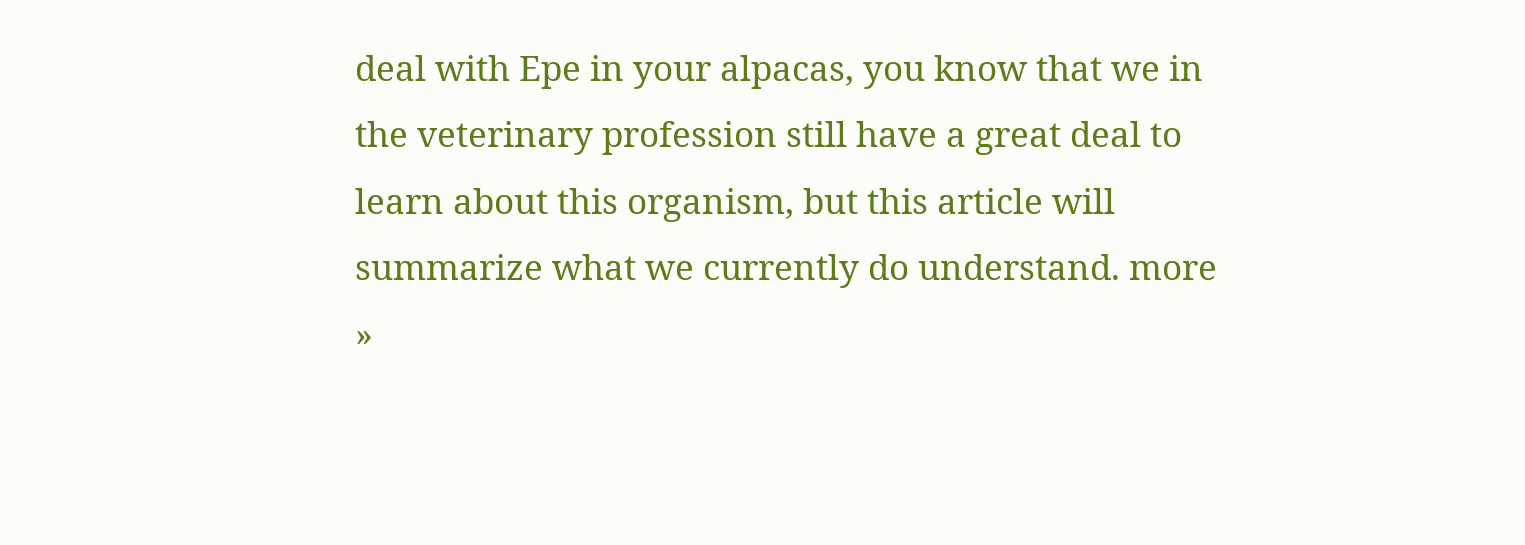deal with Epe in your alpacas, you know that we in the veterinary profession still have a great deal to learn about this organism, but this article will summarize what we currently do understand. more »